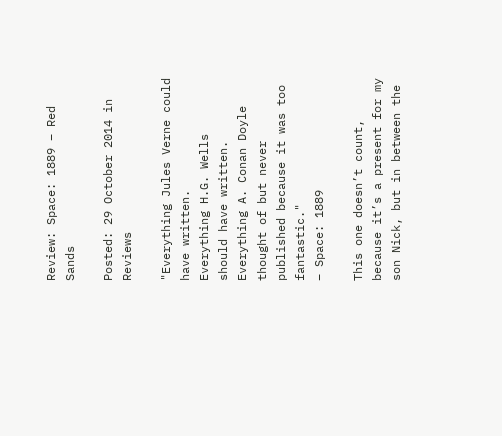Review: Space: 1889 – Red Sands

Posted: 29 October 2014 in Reviews

"Everything Jules Verne could have written.
Everything H.G. Wells
should have written.
Everything A. Conan Doyle thought of but never published because it was too fantastic."
– Space: 1889

This one doesn’t count, because it’s a present for my son Nick, but in between the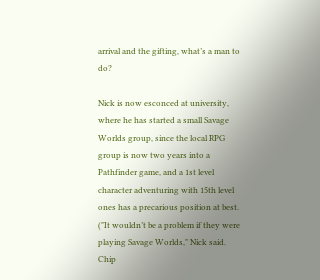arrival and the gifting, what’s a man to do?

Nick is now esconced at university, where he has started a small Savage Worlds group, since the local RPG group is now two years into a Pathfinder game, and a 1st level character adventuring with 15th level ones has a precarious position at best. ("It wouldn’t be a problem if they were playing Savage Worlds," Nick said. Chip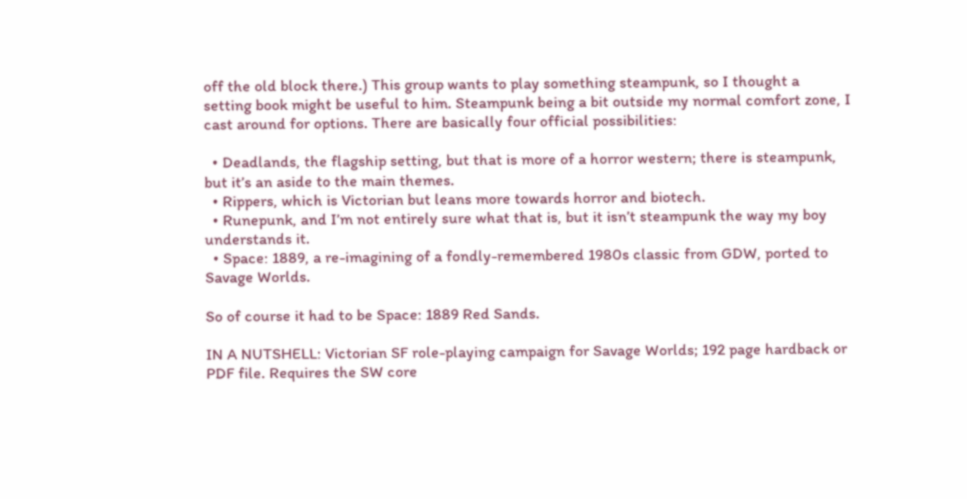off the old block there.) This group wants to play something steampunk, so I thought a setting book might be useful to him. Steampunk being a bit outside my normal comfort zone, I cast around for options. There are basically four official possibilities:

  • Deadlands, the flagship setting, but that is more of a horror western; there is steampunk, but it’s an aside to the main themes.
  • Rippers, which is Victorian but leans more towards horror and biotech.
  • Runepunk, and I’m not entirely sure what that is, but it isn’t steampunk the way my boy understands it.
  • Space: 1889, a re-imagining of a fondly-remembered 1980s classic from GDW, ported to Savage Worlds.

So of course it had to be Space: 1889 Red Sands.

IN A NUTSHELL: Victorian SF role-playing campaign for Savage Worlds; 192 page hardback or PDF file. Requires the SW core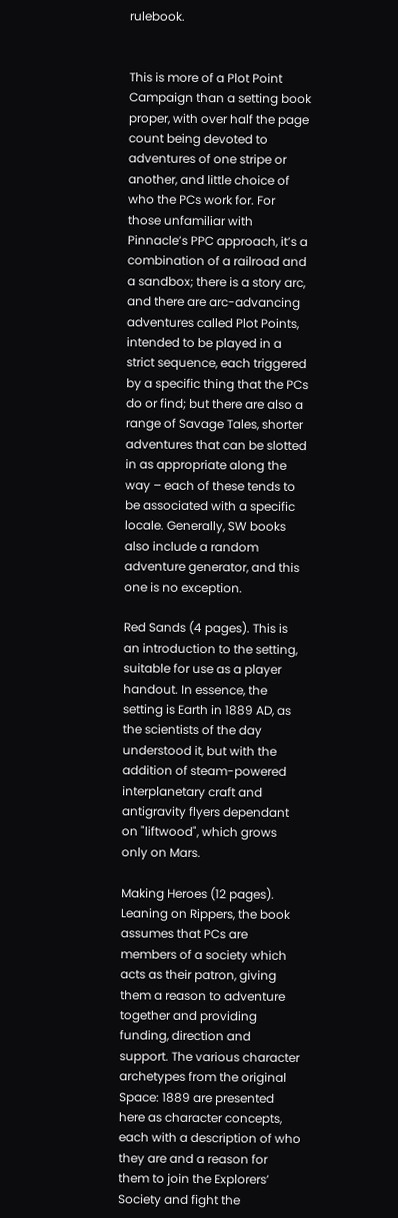rulebook.


This is more of a Plot Point Campaign than a setting book proper, with over half the page count being devoted to adventures of one stripe or another, and little choice of who the PCs work for. For those unfamiliar with Pinnacle’s PPC approach, it’s a combination of a railroad and a sandbox; there is a story arc, and there are arc-advancing adventures called Plot Points, intended to be played in a strict sequence, each triggered by a specific thing that the PCs do or find; but there are also a range of Savage Tales, shorter adventures that can be slotted in as appropriate along the way – each of these tends to be associated with a specific locale. Generally, SW books also include a random adventure generator, and this one is no exception.

Red Sands (4 pages). This is an introduction to the setting, suitable for use as a player handout. In essence, the setting is Earth in 1889 AD, as the scientists of the day understood it, but with the addition of steam-powered interplanetary craft and antigravity flyers dependant on "liftwood", which grows only on Mars.

Making Heroes (12 pages). Leaning on Rippers, the book assumes that PCs are members of a society which acts as their patron, giving them a reason to adventure together and providing funding, direction and support. The various character archetypes from the original Space: 1889 are presented here as character concepts, each with a description of who they are and a reason for them to join the Explorers’ Society and fight the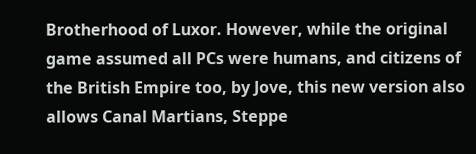Brotherhood of Luxor. However, while the original game assumed all PCs were humans, and citizens of the British Empire too, by Jove, this new version also allows Canal Martians, Steppe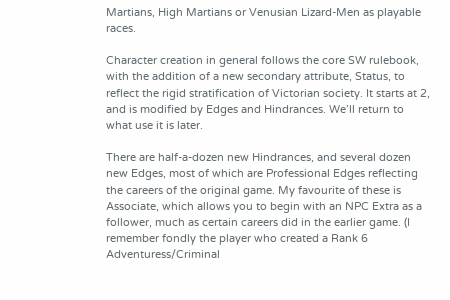Martians, High Martians or Venusian Lizard-Men as playable races.

Character creation in general follows the core SW rulebook, with the addition of a new secondary attribute, Status, to reflect the rigid stratification of Victorian society. It starts at 2, and is modified by Edges and Hindrances. We’ll return to what use it is later.

There are half-a-dozen new Hindrances, and several dozen new Edges, most of which are Professional Edges reflecting the careers of the original game. My favourite of these is Associate, which allows you to begin with an NPC Extra as a follower, much as certain careers did in the earlier game. (I remember fondly the player who created a Rank 6 Adventuress/Criminal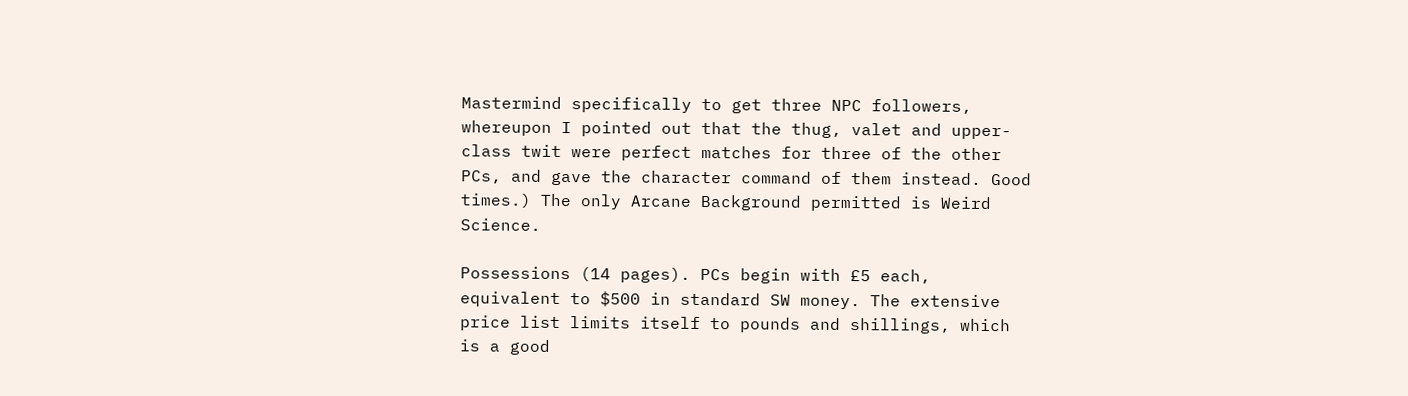Mastermind specifically to get three NPC followers, whereupon I pointed out that the thug, valet and upper-class twit were perfect matches for three of the other PCs, and gave the character command of them instead. Good times.) The only Arcane Background permitted is Weird Science.

Possessions (14 pages). PCs begin with £5 each, equivalent to $500 in standard SW money. The extensive price list limits itself to pounds and shillings, which is a good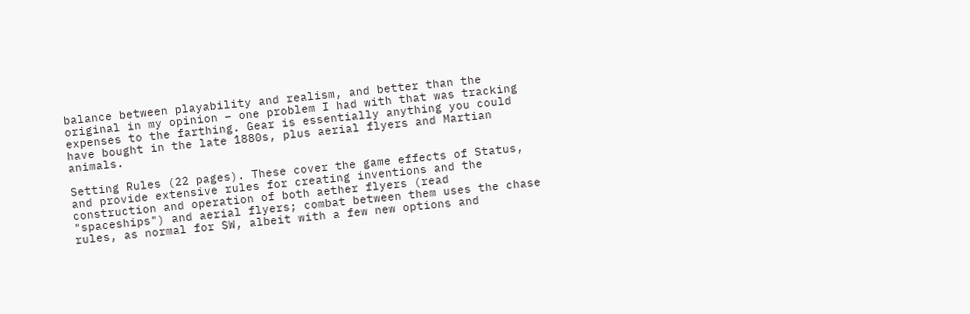balance between playability and realism, and better than the original in my opinion – one problem I had with that was tracking expenses to the farthing. Gear is essentially anything you could have bought in the late 1880s, plus aerial flyers and Martian animals.

Setting Rules (22 pages). These cover the game effects of Status, and provide extensive rules for creating inventions and the construction and operation of both aether flyers (read "spaceships") and aerial flyers; combat between them uses the chase rules, as normal for SW, albeit with a few new options and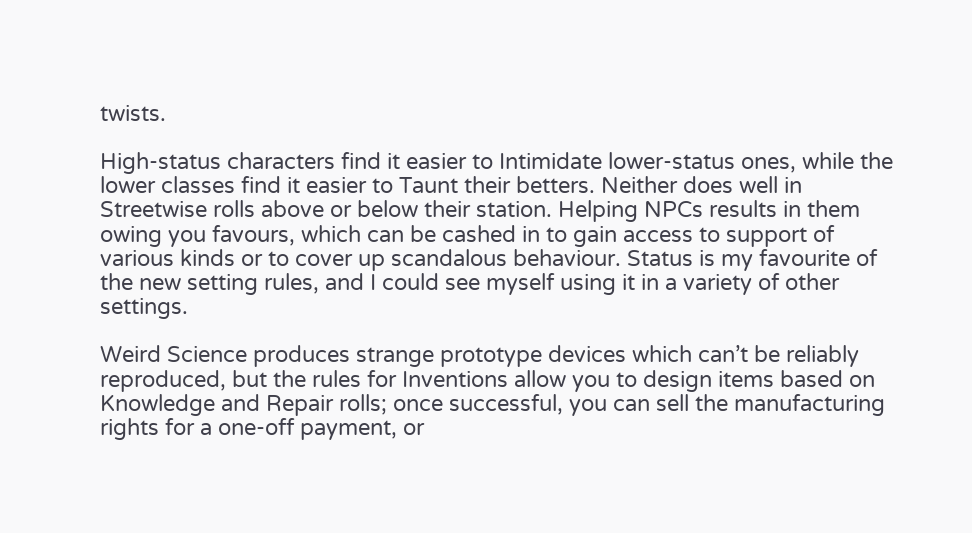twists.

High-status characters find it easier to Intimidate lower-status ones, while the lower classes find it easier to Taunt their betters. Neither does well in Streetwise rolls above or below their station. Helping NPCs results in them owing you favours, which can be cashed in to gain access to support of various kinds or to cover up scandalous behaviour. Status is my favourite of the new setting rules, and I could see myself using it in a variety of other settings.

Weird Science produces strange prototype devices which can’t be reliably reproduced, but the rules for Inventions allow you to design items based on Knowledge and Repair rolls; once successful, you can sell the manufacturing rights for a one-off payment, or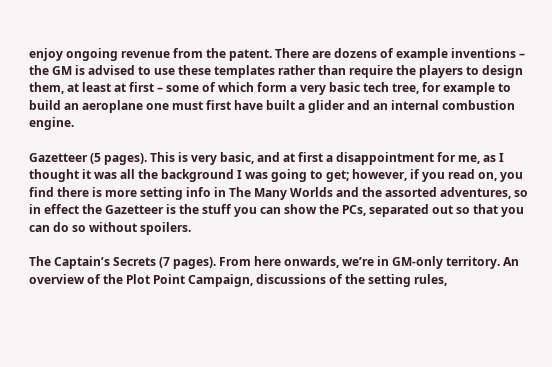enjoy ongoing revenue from the patent. There are dozens of example inventions – the GM is advised to use these templates rather than require the players to design them, at least at first – some of which form a very basic tech tree, for example to build an aeroplane one must first have built a glider and an internal combustion engine.

Gazetteer (5 pages). This is very basic, and at first a disappointment for me, as I thought it was all the background I was going to get; however, if you read on, you find there is more setting info in The Many Worlds and the assorted adventures, so in effect the Gazetteer is the stuff you can show the PCs, separated out so that you can do so without spoilers.

The Captain’s Secrets (7 pages). From here onwards, we’re in GM-only territory. An overview of the Plot Point Campaign, discussions of the setting rules,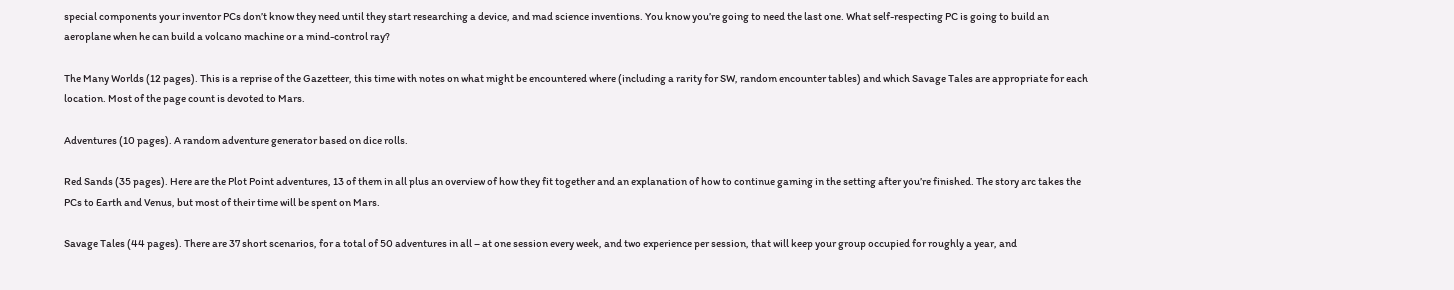special components your inventor PCs don’t know they need until they start researching a device, and mad science inventions. You know you’re going to need the last one. What self-respecting PC is going to build an aeroplane when he can build a volcano machine or a mind-control ray?

The Many Worlds (12 pages). This is a reprise of the Gazetteer, this time with notes on what might be encountered where (including a rarity for SW, random encounter tables) and which Savage Tales are appropriate for each location. Most of the page count is devoted to Mars.

Adventures (10 pages). A random adventure generator based on dice rolls.

Red Sands (35 pages). Here are the Plot Point adventures, 13 of them in all plus an overview of how they fit together and an explanation of how to continue gaming in the setting after you’re finished. The story arc takes the PCs to Earth and Venus, but most of their time will be spent on Mars.

Savage Tales (44 pages). There are 37 short scenarios, for a total of 50 adventures in all – at one session every week, and two experience per session, that will keep your group occupied for roughly a year, and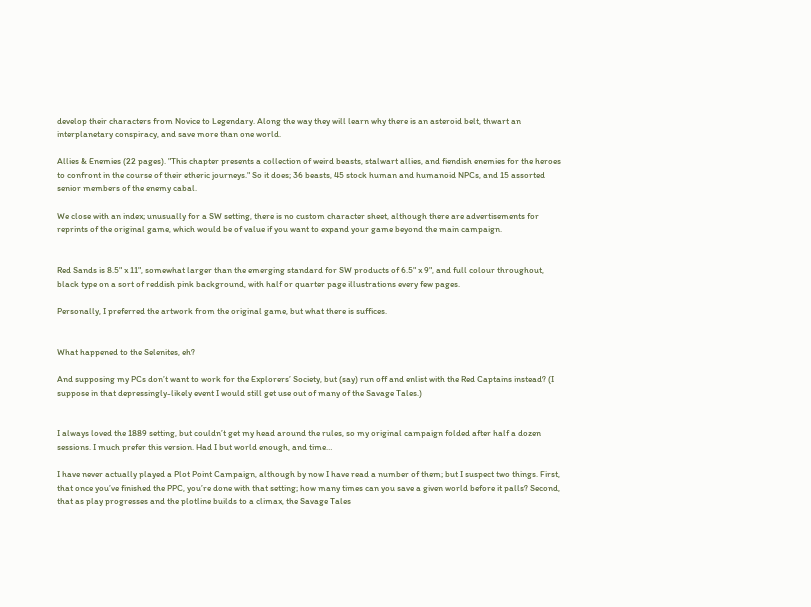develop their characters from Novice to Legendary. Along the way they will learn why there is an asteroid belt, thwart an interplanetary conspiracy, and save more than one world.

Allies & Enemies (22 pages). "This chapter presents a collection of weird beasts, stalwart allies, and fiendish enemies for the heroes to confront in the course of their etheric journeys." So it does; 36 beasts, 45 stock human and humanoid NPCs, and 15 assorted senior members of the enemy cabal.

We close with an index; unusually for a SW setting, there is no custom character sheet, although there are advertisements for reprints of the original game, which would be of value if you want to expand your game beyond the main campaign.


Red Sands is 8.5" x 11", somewhat larger than the emerging standard for SW products of 6.5" x 9", and full colour throughout, black type on a sort of reddish pink background, with half or quarter page illustrations every few pages.

Personally, I preferred the artwork from the original game, but what there is suffices.


What happened to the Selenites, eh?

And supposing my PCs don’t want to work for the Explorers’ Society, but (say) run off and enlist with the Red Captains instead? (I suppose in that depressingly-likely event I would still get use out of many of the Savage Tales.)


I always loved the 1889 setting, but couldn’t get my head around the rules, so my original campaign folded after half a dozen sessions. I much prefer this version. Had I but world enough, and time…

I have never actually played a Plot Point Campaign, although by now I have read a number of them; but I suspect two things. First, that once you’ve finished the PPC, you’re done with that setting; how many times can you save a given world before it palls? Second, that as play progresses and the plotline builds to a climax, the Savage Tales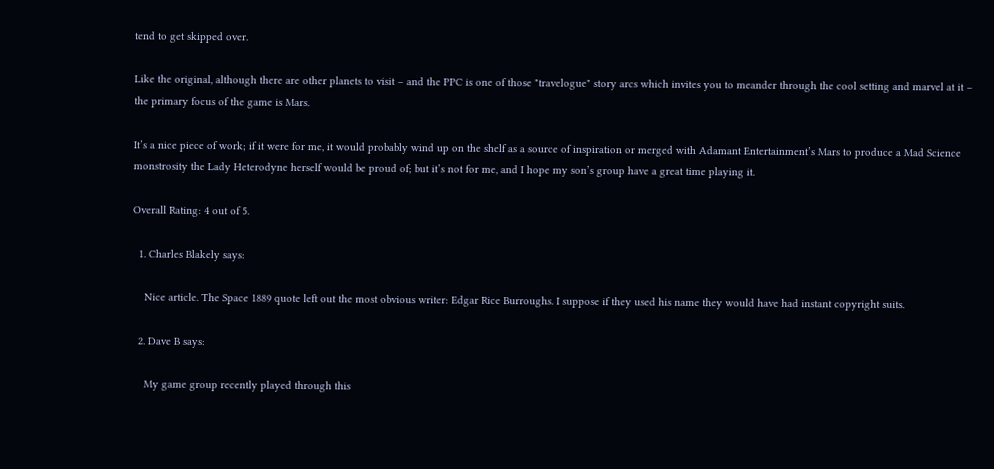tend to get skipped over.

Like the original, although there are other planets to visit – and the PPC is one of those "travelogue" story arcs which invites you to meander through the cool setting and marvel at it – the primary focus of the game is Mars.

It’s a nice piece of work; if it were for me, it would probably wind up on the shelf as a source of inspiration or merged with Adamant Entertainment’s Mars to produce a Mad Science monstrosity the Lady Heterodyne herself would be proud of; but it’s not for me, and I hope my son’s group have a great time playing it.

Overall Rating: 4 out of 5.

  1. Charles Blakely says:

    Nice article. The Space 1889 quote left out the most obvious writer: Edgar Rice Burroughs. I suppose if they used his name they would have had instant copyright suits.

  2. Dave B says:

    My game group recently played through this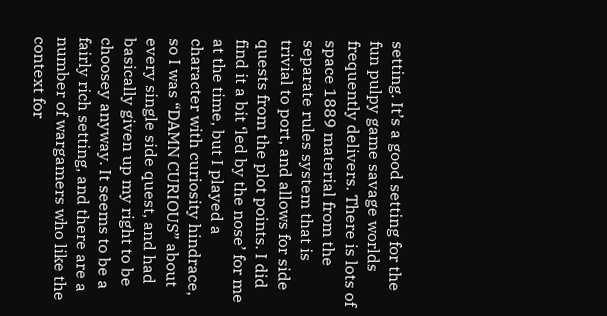setting. It’s a good setting for the fun pulpy game savage worlds frequently delivers. There is lots of space 1889 material from the separate rules system that is trivial to port, and allows for side quests from the plot points. I did find it a bit ‘led by the nose’ for me at the time, but I played a character with curiosity hindrace, so I was “DAMN CURIOUS” about every single side quest, and had basically given up my right to be choosey anyway. It seems to be a fairly rich setting, and there are a number of wargamers who like the context for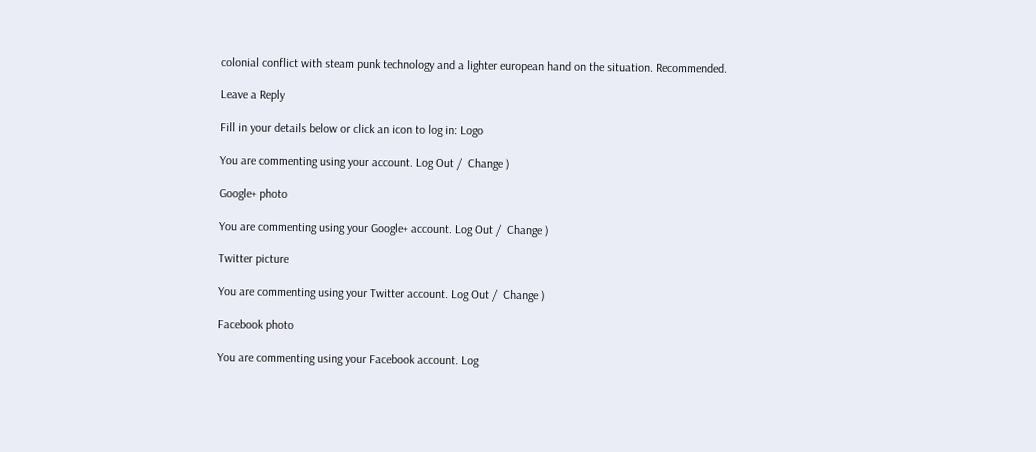colonial conflict with steam punk technology and a lighter european hand on the situation. Recommended.

Leave a Reply

Fill in your details below or click an icon to log in: Logo

You are commenting using your account. Log Out /  Change )

Google+ photo

You are commenting using your Google+ account. Log Out /  Change )

Twitter picture

You are commenting using your Twitter account. Log Out /  Change )

Facebook photo

You are commenting using your Facebook account. Log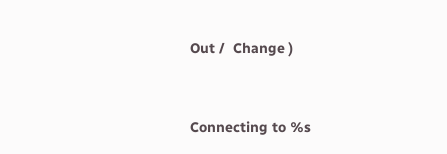Out /  Change )


Connecting to %s